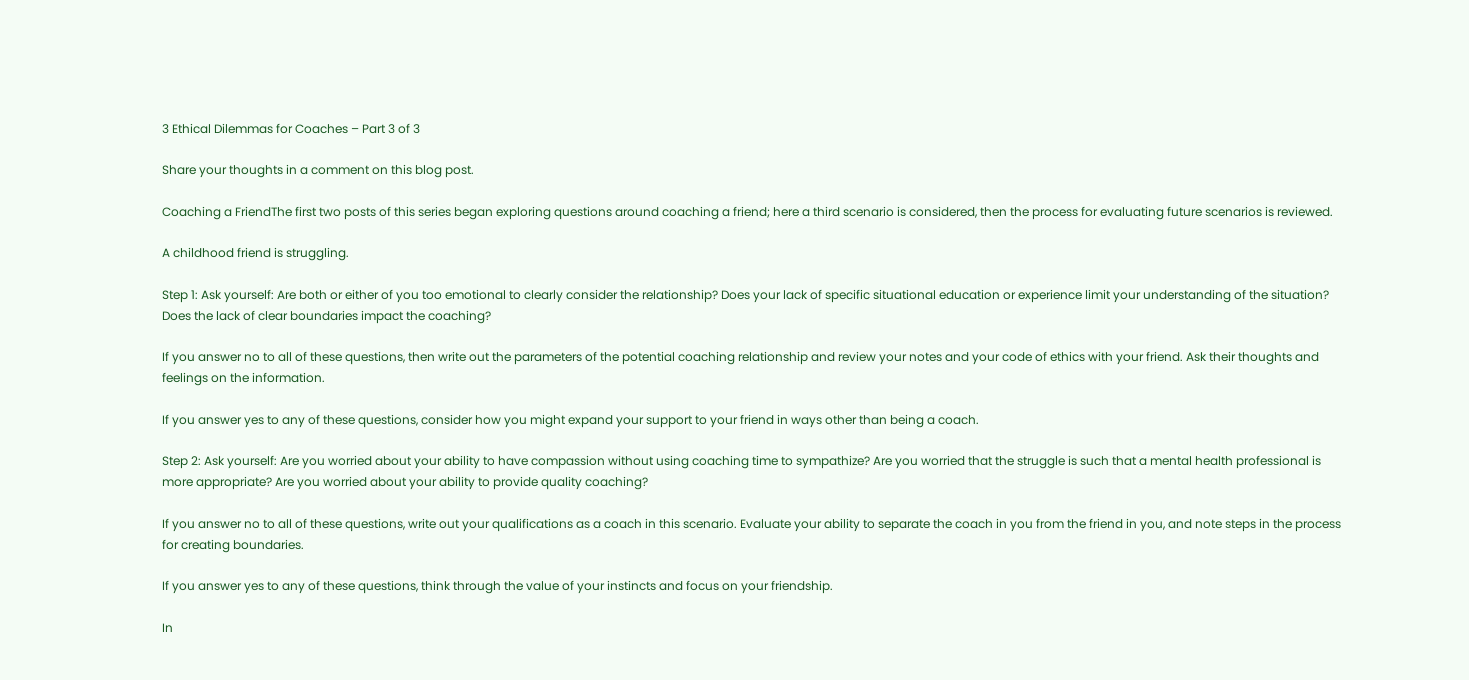3 Ethical Dilemmas for Coaches – Part 3 of 3

Share your thoughts in a comment on this blog post.

Coaching a FriendThe first two posts of this series began exploring questions around coaching a friend; here a third scenario is considered, then the process for evaluating future scenarios is reviewed.

A childhood friend is struggling.

Step 1: Ask yourself: Are both or either of you too emotional to clearly consider the relationship? Does your lack of specific situational education or experience limit your understanding of the situation? Does the lack of clear boundaries impact the coaching?

If you answer no to all of these questions, then write out the parameters of the potential coaching relationship and review your notes and your code of ethics with your friend. Ask their thoughts and feelings on the information.

If you answer yes to any of these questions, consider how you might expand your support to your friend in ways other than being a coach.

Step 2: Ask yourself: Are you worried about your ability to have compassion without using coaching time to sympathize? Are you worried that the struggle is such that a mental health professional is more appropriate? Are you worried about your ability to provide quality coaching?

If you answer no to all of these questions, write out your qualifications as a coach in this scenario. Evaluate your ability to separate the coach in you from the friend in you, and note steps in the process for creating boundaries.

If you answer yes to any of these questions, think through the value of your instincts and focus on your friendship.

In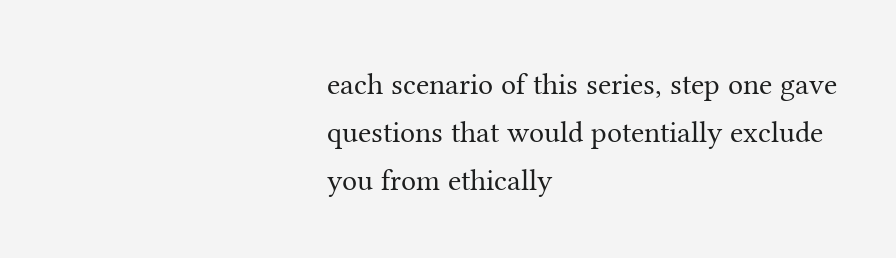each scenario of this series, step one gave questions that would potentially exclude you from ethically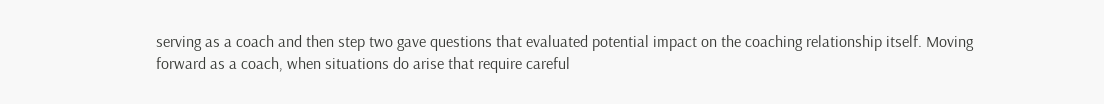serving as a coach and then step two gave questions that evaluated potential impact on the coaching relationship itself. Moving forward as a coach, when situations do arise that require careful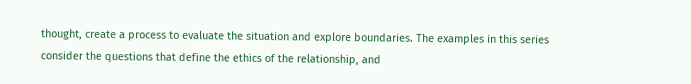thought, create a process to evaluate the situation and explore boundaries. The examples in this series consider the questions that define the ethics of the relationship, and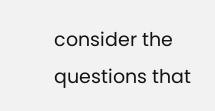consider the questions that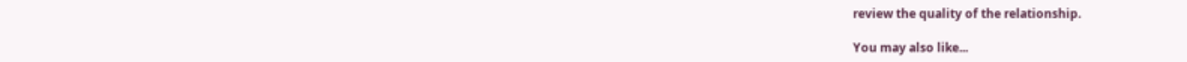review the quality of the relationship.

You may also like...